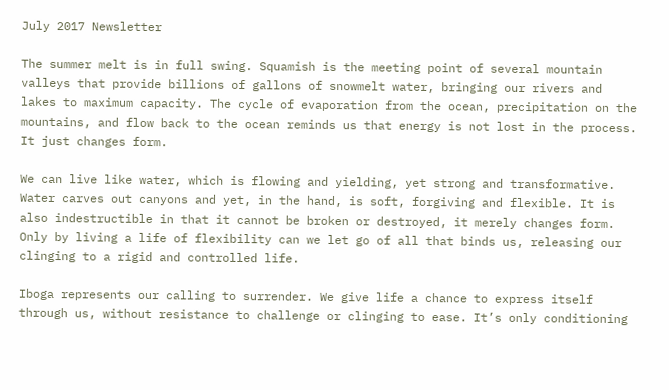July 2017 Newsletter

The summer melt is in full swing. Squamish is the meeting point of several mountain valleys that provide billions of gallons of snowmelt water, bringing our rivers and lakes to maximum capacity. The cycle of evaporation from the ocean, precipitation on the mountains, and flow back to the ocean reminds us that energy is not lost in the process. It just changes form.

We can live like water, which is flowing and yielding, yet strong and transformative. Water carves out canyons and yet, in the hand, is soft, forgiving and flexible. It is also indestructible in that it cannot be broken or destroyed, it merely changes form. Only by living a life of flexibility can we let go of all that binds us, releasing our clinging to a rigid and controlled life.

Iboga represents our calling to surrender. We give life a chance to express itself through us, without resistance to challenge or clinging to ease. It’s only conditioning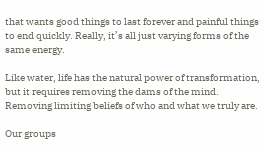that wants good things to last forever and painful things to end quickly. Really, it’s all just varying forms of the same energy.

Like water, life has the natural power of transformation, but it requires removing the dams of the mind. Removing limiting beliefs of who and what we truly are.

Our groups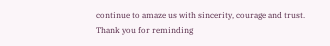continue to amaze us with sincerity, courage and trust. Thank you for reminding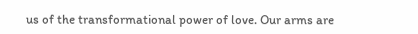us of the transformational power of love. Our arms are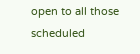open to all those scheduled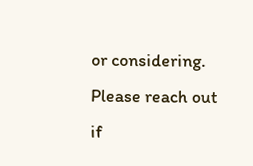or considering. Please reach out if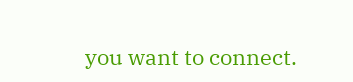you want to connect.